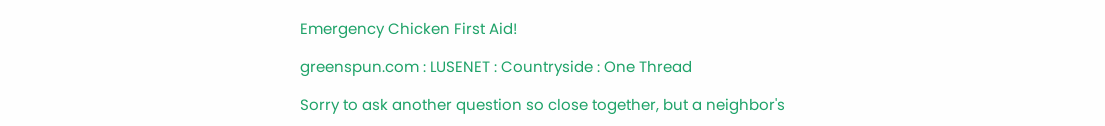Emergency Chicken First Aid!

greenspun.com : LUSENET : Countryside : One Thread

Sorry to ask another question so close together, but a neighbor's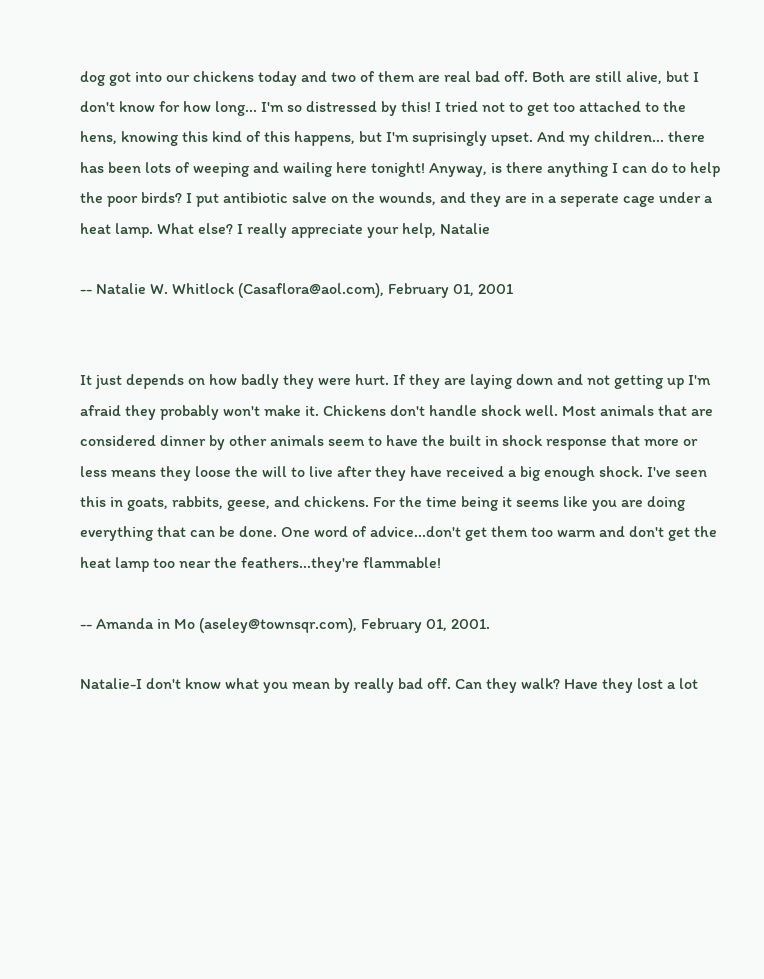dog got into our chickens today and two of them are real bad off. Both are still alive, but I don't know for how long... I'm so distressed by this! I tried not to get too attached to the hens, knowing this kind of this happens, but I'm suprisingly upset. And my children... there has been lots of weeping and wailing here tonight! Anyway, is there anything I can do to help the poor birds? I put antibiotic salve on the wounds, and they are in a seperate cage under a heat lamp. What else? I really appreciate your help, Natalie

-- Natalie W. Whitlock (Casaflora@aol.com), February 01, 2001


It just depends on how badly they were hurt. If they are laying down and not getting up I'm afraid they probably won't make it. Chickens don't handle shock well. Most animals that are considered dinner by other animals seem to have the built in shock response that more or less means they loose the will to live after they have received a big enough shock. I've seen this in goats, rabbits, geese, and chickens. For the time being it seems like you are doing everything that can be done. One word of advice...don't get them too warm and don't get the heat lamp too near the feathers...they're flammable!

-- Amanda in Mo (aseley@townsqr.com), February 01, 2001.

Natalie-I don't know what you mean by really bad off. Can they walk? Have they lost a lot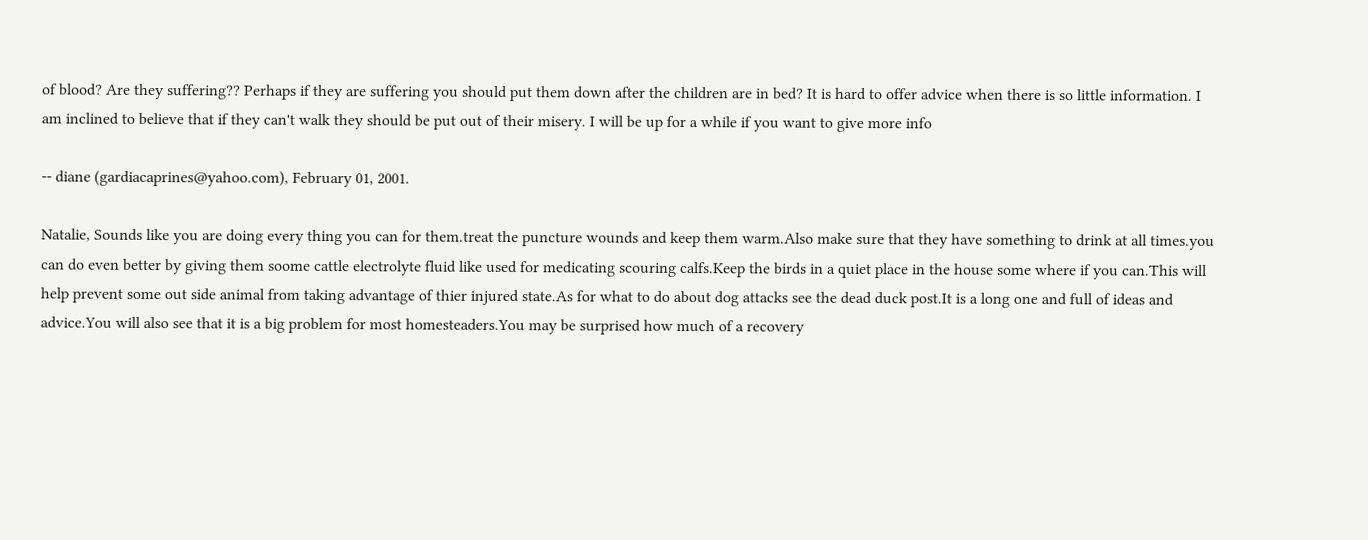of blood? Are they suffering?? Perhaps if they are suffering you should put them down after the children are in bed? It is hard to offer advice when there is so little information. I am inclined to believe that if they can't walk they should be put out of their misery. I will be up for a while if you want to give more info

-- diane (gardiacaprines@yahoo.com), February 01, 2001.

Natalie, Sounds like you are doing every thing you can for them.treat the puncture wounds and keep them warm.Also make sure that they have something to drink at all times.you can do even better by giving them soome cattle electrolyte fluid like used for medicating scouring calfs.Keep the birds in a quiet place in the house some where if you can.This will help prevent some out side animal from taking advantage of thier injured state.As for what to do about dog attacks see the dead duck post.It is a long one and full of ideas and advice.You will also see that it is a big problem for most homesteaders.You may be surprised how much of a recovery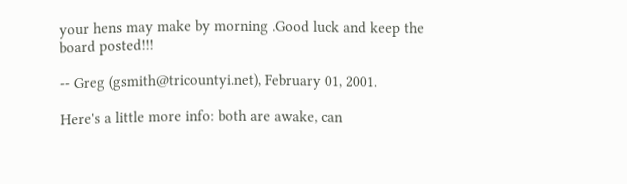your hens may make by morning .Good luck and keep the board posted!!!

-- Greg (gsmith@tricountyi.net), February 01, 2001.

Here's a little more info: both are awake, can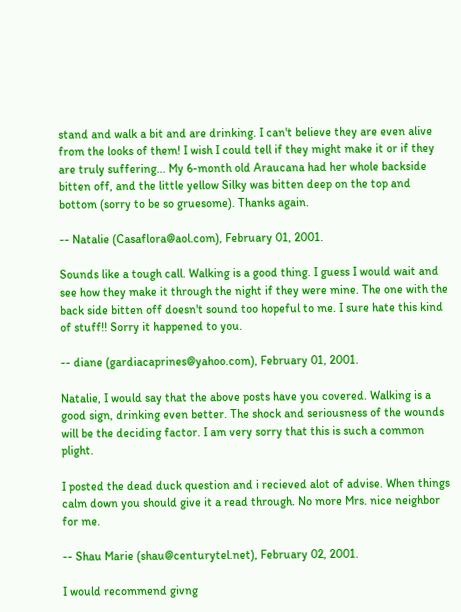stand and walk a bit and are drinking. I can't believe they are even alive from the looks of them! I wish I could tell if they might make it or if they are truly suffering... My 6-month old Araucana had her whole backside bitten off, and the little yellow Silky was bitten deep on the top and bottom (sorry to be so gruesome). Thanks again.

-- Natalie (Casaflora@aol.com), February 01, 2001.

Sounds like a tough call. Walking is a good thing. I guess I would wait and see how they make it through the night if they were mine. The one with the back side bitten off doesn't sound too hopeful to me. I sure hate this kind of stuff!! Sorry it happened to you.

-- diane (gardiacaprines@yahoo.com), February 01, 2001.

Natalie, I would say that the above posts have you covered. Walking is a good sign, drinking even better. The shock and seriousness of the wounds will be the deciding factor. I am very sorry that this is such a common plight.

I posted the dead duck question and i recieved alot of advise. When things calm down you should give it a read through. No more Mrs. nice neighbor for me.

-- Shau Marie (shau@centurytel.net), February 02, 2001.

I would recommend givng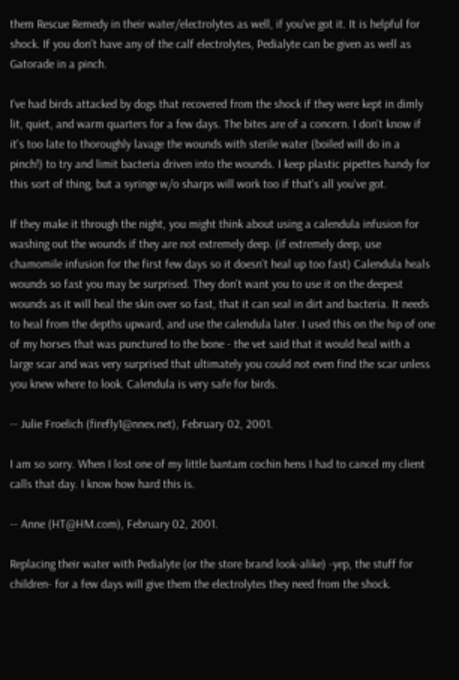them Rescue Remedy in their water/electrolytes as well, if you've got it. It is helpful for shock. If you don't have any of the calf electrolytes, Pedialyte can be given as well as Gatorade in a pinch.

I've had birds attacked by dogs that recovered from the shock if they were kept in dimly lit, quiet, and warm quarters for a few days. The bites are of a concern. I don't know if it's too late to thoroughly lavage the wounds with sterile water (boiled will do in a pinch!) to try and limit bacteria driven into the wounds. I keep plastic pipettes handy for this sort of thing, but a syringe w/o sharps will work too if that's all you've got.

If they make it through the night, you might think about using a calendula infusion for washing out the wounds if they are not extremely deep. (if extremely deep, use chamomile infusion for the first few days so it doesn't heal up too fast) Calendula heals wounds so fast you may be surprised. They don't want you to use it on the deepest wounds as it will heal the skin over so fast, that it can seal in dirt and bacteria. It needs to heal from the depths upward, and use the calendula later. I used this on the hip of one of my horses that was punctured to the bone - the vet said that it would heal with a large scar and was very surprised that ultimately you could not even find the scar unless you knew where to look. Calendula is very safe for birds.

-- Julie Froelich (firefly1@nnex.net), February 02, 2001.

I am so sorry. When I lost one of my little bantam cochin hens I had to cancel my client calls that day. I know how hard this is.

-- Anne (HT@HM.com), February 02, 2001.

Replacing their water with Pedialyte (or the store brand look-alike) -yep, the stuff for children- for a few days will give them the electrolytes they need from the shock.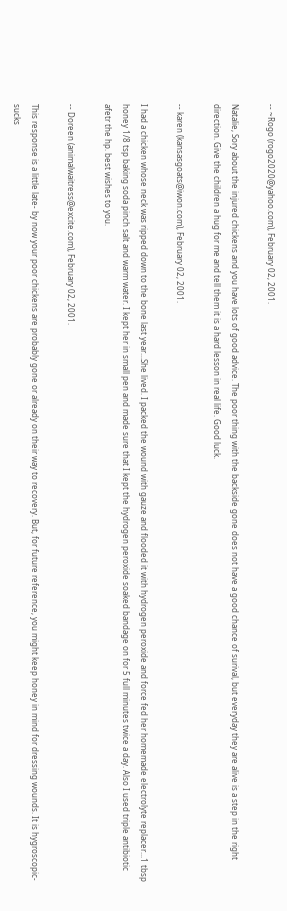-- ~Rogo (rogo2020@yahoo.com), February 02, 2001.

Natalie, Sory about the injured chickens and you have lots of good advice. The poor thing with the backside gone does not have a good chance of surival, but everyday they are alive is a step in the right direction. Give the children a hug for me and tell them it is a hard lesson in real life. Good luck.

-- karen (kansasgoats@iwon.com), February 02, 2001.

I had a chicken whose neck was ripped down to the bone last year...She lived. I packed the wound with gauze and flooded it with hydrogen peroxide and force fed her homemade electrolyte replacer...1 tbsp honey 1/8 tsp baking soda pinch salt and warm water. I kept her in small pen and made sure that I kept the hydrogen peroxide soaked bandage on for 5 full minutes twice a day. Also I used triple antibiotic afetr the hp. best wishes to you.

-- Doreen (animalwaitress@excite.com), February 02, 2001.

This response is a little late- by now your poor chickens are probably gone or already on their way to recovery. But, for future reference, you might keep honey in mind for dressing wounds. It is hygroscopic- sucks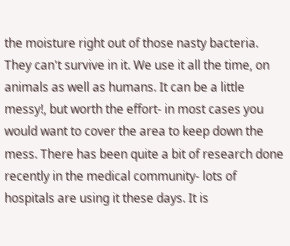the moisture right out of those nasty bacteria. They can't survive in it. We use it all the time, on animals as well as humans. It can be a little messy!, but worth the effort- in most cases you would want to cover the area to keep down the mess. There has been quite a bit of research done recently in the medical community- lots of hospitals are using it these days. It is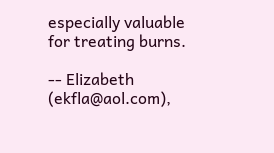especially valuable for treating burns.

-- Elizabeth (ekfla@aol.com),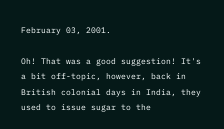February 03, 2001.

Oh! That was a good suggestion! It's a bit off-topic, however, back in British colonial days in India, they used to issue sugar to the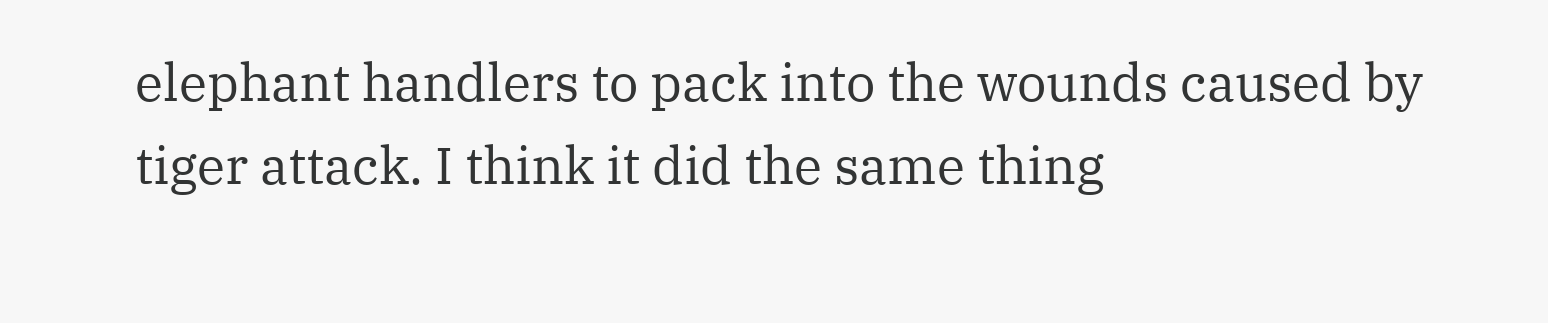elephant handlers to pack into the wounds caused by tiger attack. I think it did the same thing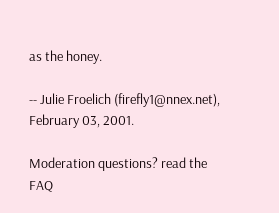as the honey.

-- Julie Froelich (firefly1@nnex.net), February 03, 2001.

Moderation questions? read the FAQ